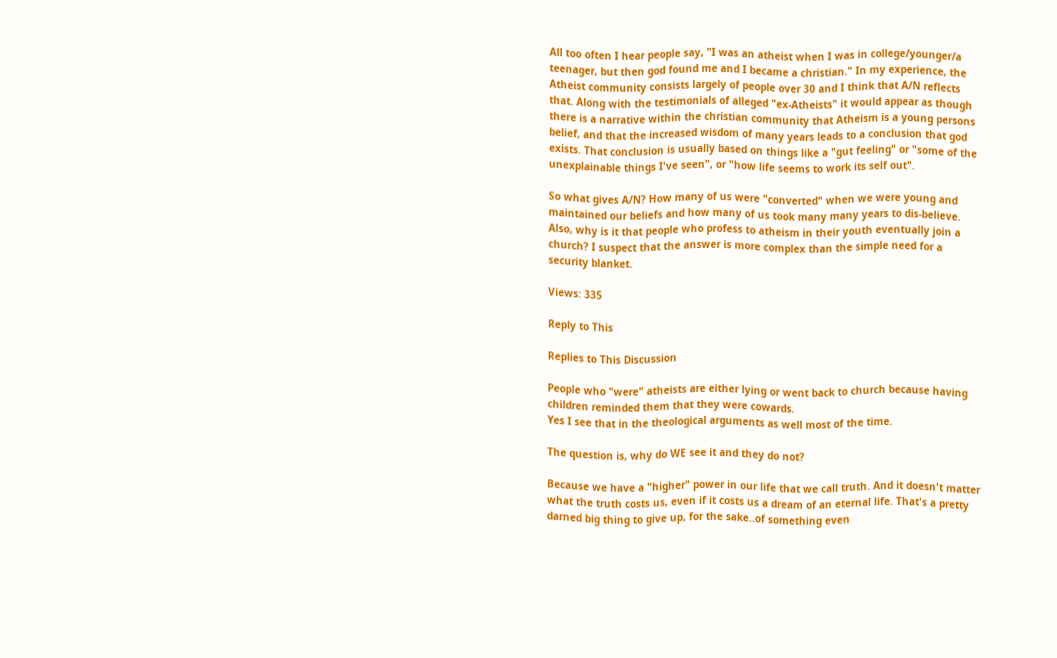All too often I hear people say, "I was an atheist when I was in college/younger/a teenager, but then god found me and I became a christian." In my experience, the Atheist community consists largely of people over 30 and I think that A/N reflects that. Along with the testimonials of alleged "ex-Atheists" it would appear as though there is a narrative within the christian community that Atheism is a young persons belief, and that the increased wisdom of many years leads to a conclusion that god exists. That conclusion is usually based on things like a "gut feeling" or "some of the unexplainable things I've seen", or "how life seems to work its self out".

So what gives A/N? How many of us were "converted" when we were young and maintained our beliefs and how many of us took many many years to dis-believe. Also, why is it that people who profess to atheism in their youth eventually join a church? I suspect that the answer is more complex than the simple need for a security blanket.

Views: 335

Reply to This

Replies to This Discussion

People who "were" atheists are either lying or went back to church because having children reminded them that they were cowards.
Yes I see that in the theological arguments as well most of the time.

The question is, why do WE see it and they do not?

Because we have a "higher" power in our life that we call truth. And it doesn't matter what the truth costs us, even if it costs us a dream of an eternal life. That's a pretty darned big thing to give up, for the sake..of something even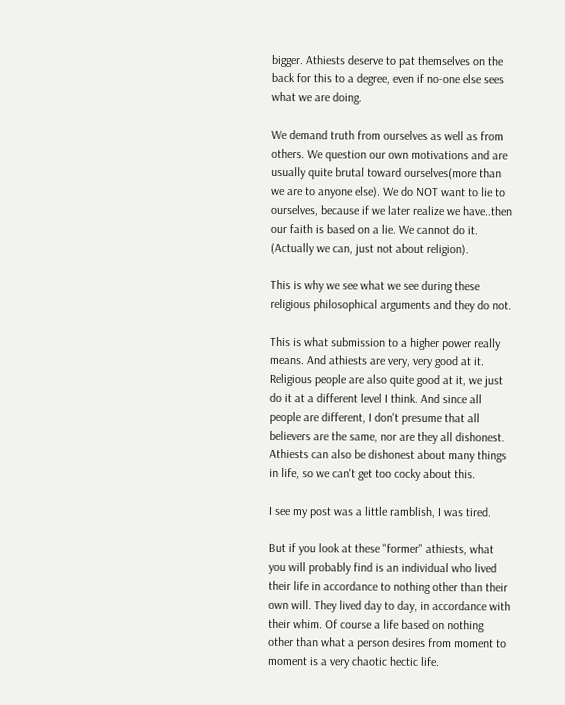bigger. Athiests deserve to pat themselves on the back for this to a degree, even if no-one else sees what we are doing.

We demand truth from ourselves as well as from others. We question our own motivations and are usually quite brutal toward ourselves(more than we are to anyone else). We do NOT want to lie to ourselves, because if we later realize we have..then our faith is based on a lie. We cannot do it. (Actually we can, just not about religion).

This is why we see what we see during these religious philosophical arguments and they do not.

This is what submission to a higher power really means. And athiests are very, very good at it. Religious people are also quite good at it, we just do it at a different level I think. And since all people are different, I don't presume that all believers are the same, nor are they all dishonest. Athiests can also be dishonest about many things in life, so we can't get too cocky about this.

I see my post was a little ramblish, I was tired.

But if you look at these "former" athiests, what you will probably find is an individual who lived their life in accordance to nothing other than their own will. They lived day to day, in accordance with their whim. Of course a life based on nothing other than what a person desires from moment to moment is a very chaotic hectic life.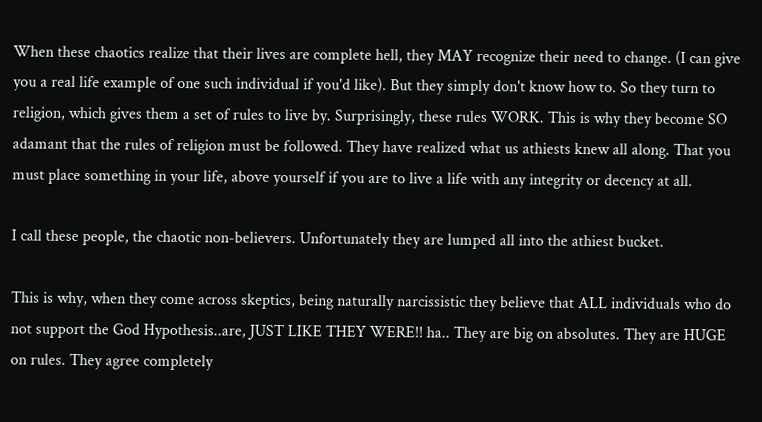When these chaotics realize that their lives are complete hell, they MAY recognize their need to change. (I can give you a real life example of one such individual if you'd like). But they simply don't know how to. So they turn to religion, which gives them a set of rules to live by. Surprisingly, these rules WORK. This is why they become SO adamant that the rules of religion must be followed. They have realized what us athiests knew all along. That you must place something in your life, above yourself if you are to live a life with any integrity or decency at all.

I call these people, the chaotic non-believers. Unfortunately they are lumped all into the athiest bucket.

This is why, when they come across skeptics, being naturally narcissistic they believe that ALL individuals who do not support the God Hypothesis..are, JUST LIKE THEY WERE!! ha.. They are big on absolutes. They are HUGE on rules. They agree completely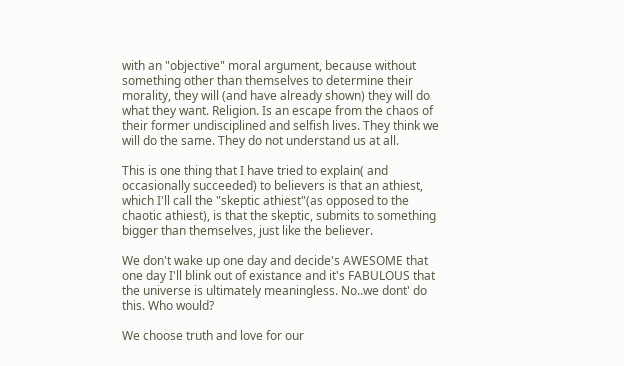with an "objective" moral argument, because without something other than themselves to determine their morality, they will (and have already shown) they will do what they want. Religion. Is an escape from the chaos of their former undisciplined and selfish lives. They think we will do the same. They do not understand us at all.

This is one thing that I have tried to explain( and occasionally succeeded) to believers is that an athiest, which I'll call the "skeptic athiest"(as opposed to the chaotic athiest), is that the skeptic, submits to something bigger than themselves, just like the believer.

We don't wake up one day and decide's AWESOME that one day I'll blink out of existance and it's FABULOUS that the universe is ultimately meaningless. No..we dont' do this. Who would?

We choose truth and love for our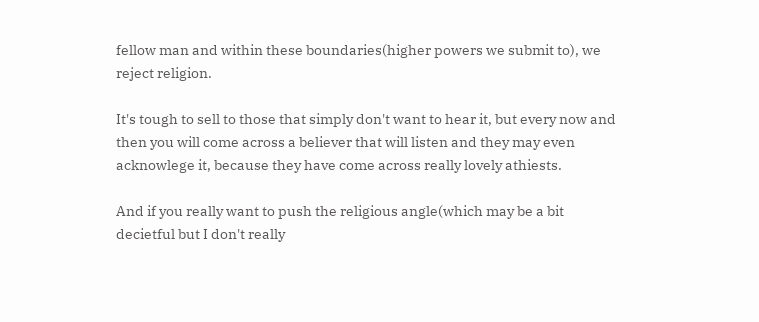fellow man and within these boundaries(higher powers we submit to), we reject religion.

It's tough to sell to those that simply don't want to hear it, but every now and then you will come across a believer that will listen and they may even acknowlege it, because they have come across really lovely athiests.

And if you really want to push the religious angle(which may be a bit decietful but I don't really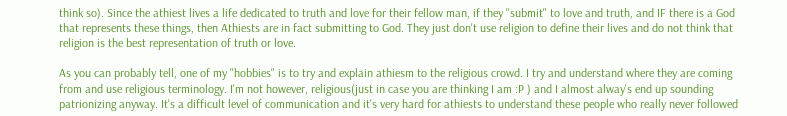think so). Since the athiest lives a life dedicated to truth and love for their fellow man, if they "submit" to love and truth, and IF there is a God that represents these things, then Athiests are in fact submitting to God. They just don't use religion to define their lives and do not think that religion is the best representation of truth or love.

As you can probably tell, one of my "hobbies" is to try and explain athiesm to the religious crowd. I try and understand where they are coming from and use religious terminology. I'm not however, religious(just in case you are thinking I am :P ) and I almost alway's end up sounding patrionizing anyway. It's a difficult level of communication and it's very hard for athiests to understand these people who really never followed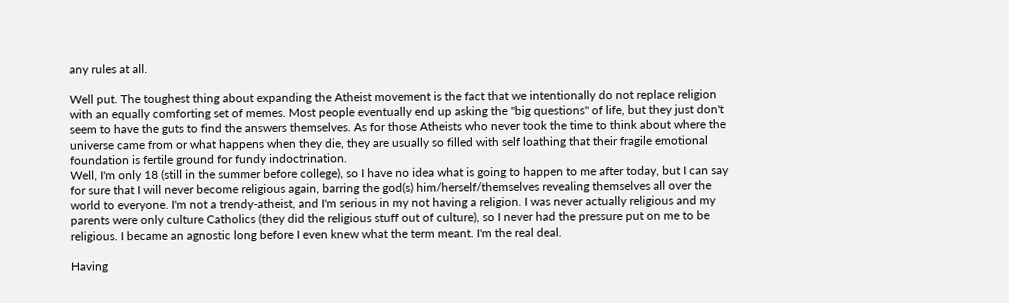any rules at all.

Well put. The toughest thing about expanding the Atheist movement is the fact that we intentionally do not replace religion with an equally comforting set of memes. Most people eventually end up asking the "big questions" of life, but they just don't seem to have the guts to find the answers themselves. As for those Atheists who never took the time to think about where the universe came from or what happens when they die, they are usually so filled with self loathing that their fragile emotional foundation is fertile ground for fundy indoctrination.
Well, I'm only 18 (still in the summer before college), so I have no idea what is going to happen to me after today, but I can say for sure that I will never become religious again, barring the god(s) him/herself/themselves revealing themselves all over the world to everyone. I'm not a trendy-atheist, and I'm serious in my not having a religion. I was never actually religious and my parents were only culture Catholics (they did the religious stuff out of culture), so I never had the pressure put on me to be religious. I became an agnostic long before I even knew what the term meant. I'm the real deal.

Having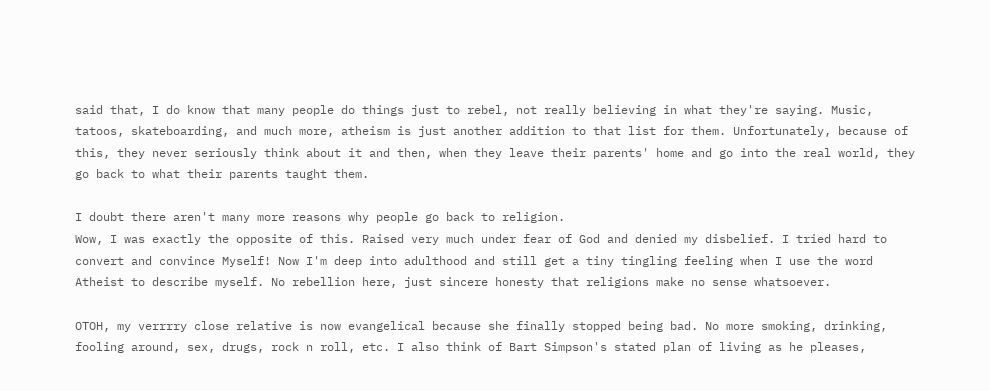said that, I do know that many people do things just to rebel, not really believing in what they're saying. Music, tatoos, skateboarding, and much more, atheism is just another addition to that list for them. Unfortunately, because of this, they never seriously think about it and then, when they leave their parents' home and go into the real world, they go back to what their parents taught them.

I doubt there aren't many more reasons why people go back to religion.
Wow, I was exactly the opposite of this. Raised very much under fear of God and denied my disbelief. I tried hard to convert and convince Myself! Now I'm deep into adulthood and still get a tiny tingling feeling when I use the word Atheist to describe myself. No rebellion here, just sincere honesty that religions make no sense whatsoever.

OTOH, my verrrry close relative is now evangelical because she finally stopped being bad. No more smoking, drinking, fooling around, sex, drugs, rock n roll, etc. I also think of Bart Simpson's stated plan of living as he pleases,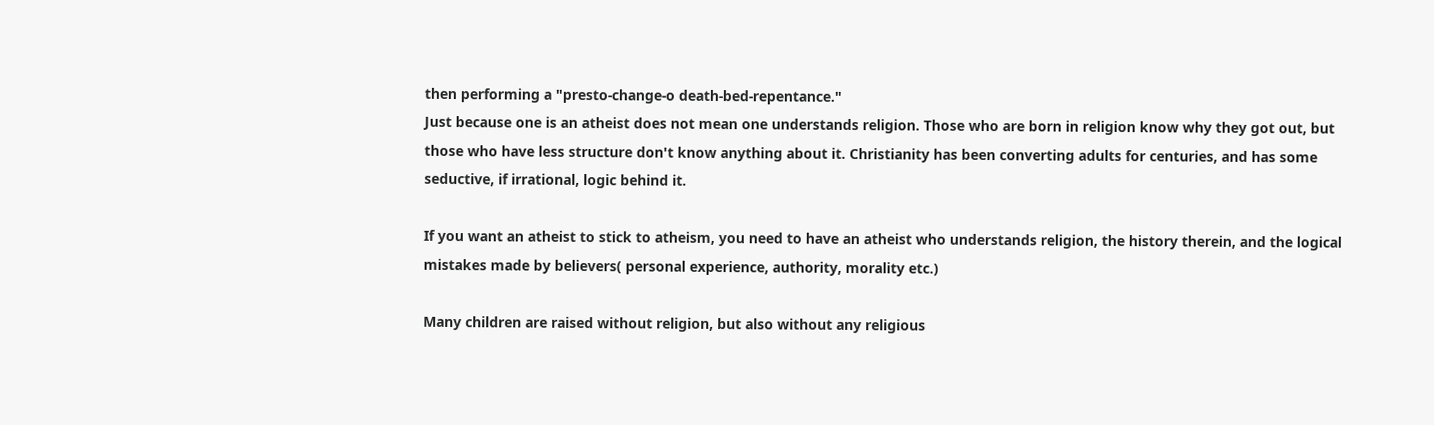then performing a "presto-change-o death-bed-repentance."
Just because one is an atheist does not mean one understands religion. Those who are born in religion know why they got out, but those who have less structure don't know anything about it. Christianity has been converting adults for centuries, and has some seductive, if irrational, logic behind it.

If you want an atheist to stick to atheism, you need to have an atheist who understands religion, the history therein, and the logical mistakes made by believers( personal experience, authority, morality etc.)

Many children are raised without religion, but also without any religious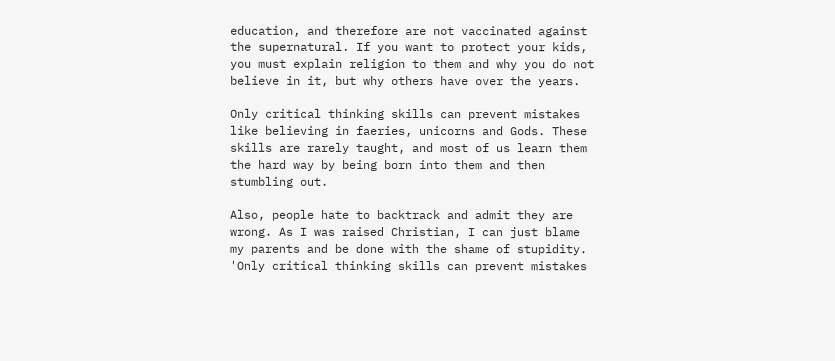education, and therefore are not vaccinated against the supernatural. If you want to protect your kids, you must explain religion to them and why you do not believe in it, but why others have over the years.

Only critical thinking skills can prevent mistakes like believing in faeries, unicorns and Gods. These skills are rarely taught, and most of us learn them the hard way by being born into them and then stumbling out.

Also, people hate to backtrack and admit they are wrong. As I was raised Christian, I can just blame my parents and be done with the shame of stupidity.
'Only critical thinking skills can prevent mistakes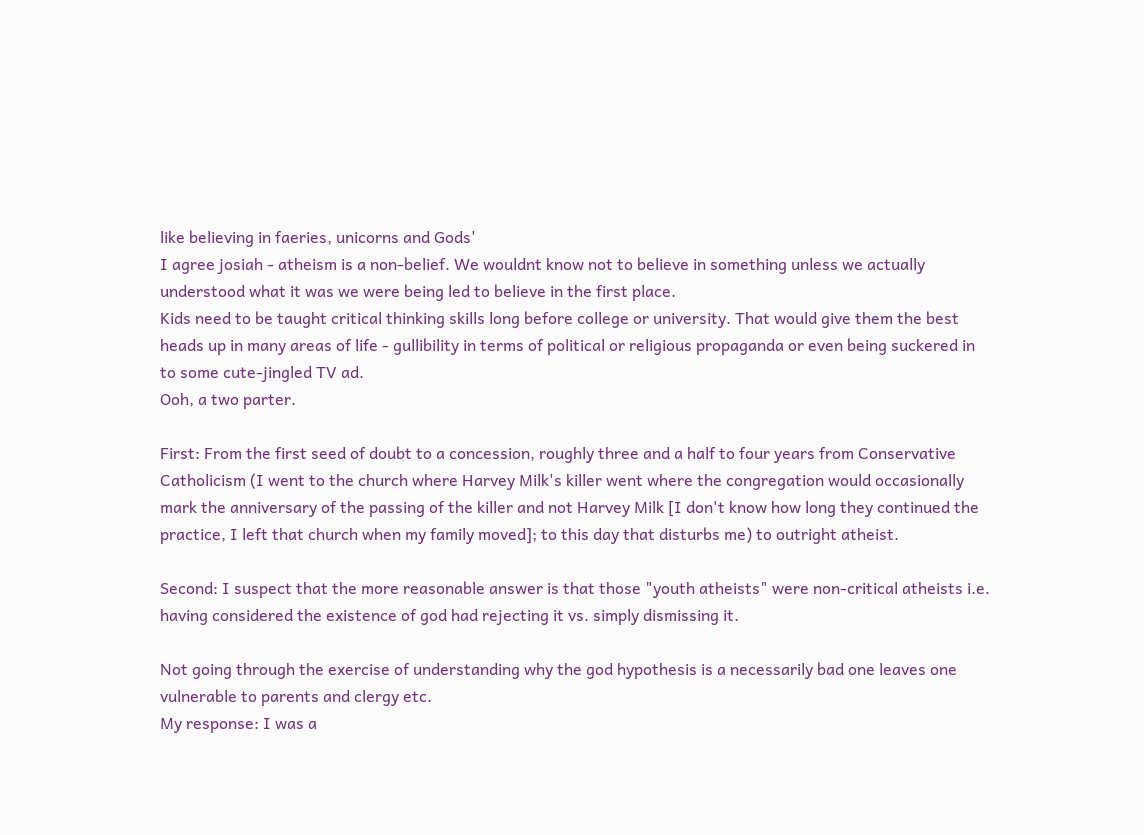like believing in faeries, unicorns and Gods'
I agree josiah - atheism is a non-belief. We wouldnt know not to believe in something unless we actually understood what it was we were being led to believe in the first place.
Kids need to be taught critical thinking skills long before college or university. That would give them the best heads up in many areas of life - gullibility in terms of political or religious propaganda or even being suckered in to some cute-jingled TV ad.
Ooh, a two parter.

First: From the first seed of doubt to a concession, roughly three and a half to four years from Conservative Catholicism (I went to the church where Harvey Milk's killer went where the congregation would occasionally mark the anniversary of the passing of the killer and not Harvey Milk [I don't know how long they continued the practice, I left that church when my family moved]; to this day that disturbs me) to outright atheist.

Second: I suspect that the more reasonable answer is that those "youth atheists" were non-critical atheists i.e. having considered the existence of god had rejecting it vs. simply dismissing it.

Not going through the exercise of understanding why the god hypothesis is a necessarily bad one leaves one vulnerable to parents and clergy etc.
My response: I was a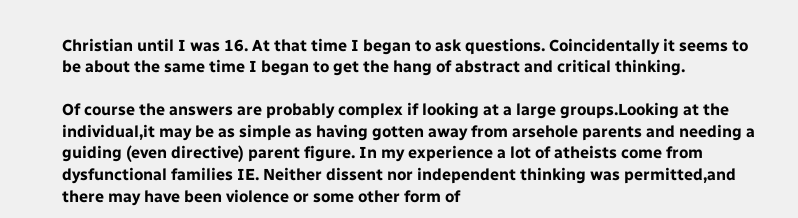Christian until I was 16. At that time I began to ask questions. Coincidentally it seems to be about the same time I began to get the hang of abstract and critical thinking.

Of course the answers are probably complex if looking at a large groups.Looking at the individual,it may be as simple as having gotten away from arsehole parents and needing a guiding (even directive) parent figure. In my experience a lot of atheists come from dysfunctional families IE. Neither dissent nor independent thinking was permitted,and there may have been violence or some other form of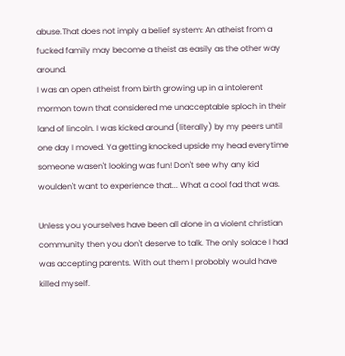abuse.That does not imply a belief system: An atheist from a fucked family may become a theist as easily as the other way around.
I was an open atheist from birth growing up in a intolerent mormon town that considered me unacceptable sploch in their land of lincoln. I was kicked around (literally) by my peers until one day I moved. Ya getting knocked upside my head everytime someone wasen't looking was fun! Don't see why any kid woulden't want to experience that... What a cool fad that was.

Unless you yourselves have been all alone in a violent christian community then you don't deserve to talk. The only solace I had was accepting parents. With out them I probobly would have killed myself.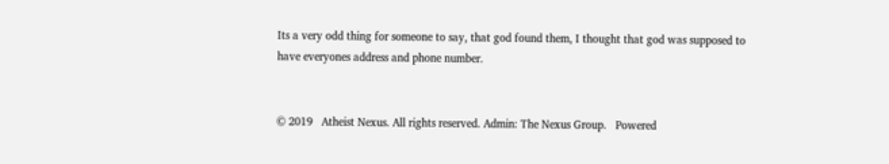Its a very odd thing for someone to say, that god found them, I thought that god was supposed to have everyones address and phone number.


© 2019   Atheist Nexus. All rights reserved. Admin: The Nexus Group.   Powered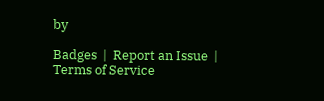by

Badges  |  Report an Issue  |  Terms of Service